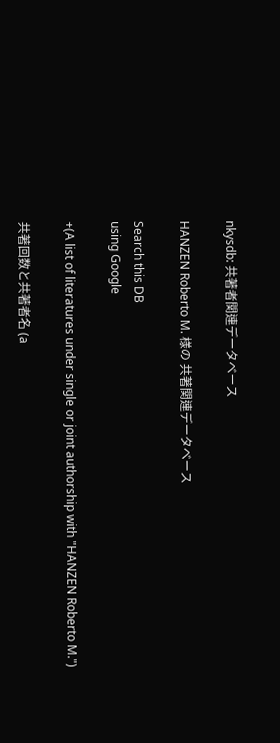nkysdb: 共著者関連データベース

HANZEN Roberto M. 様の 共著関連データベース

Search this DB
using Google

+(A list of literatures under single or joint authorship with "HANZEN Roberto M.")

共著回数と共著者名 (a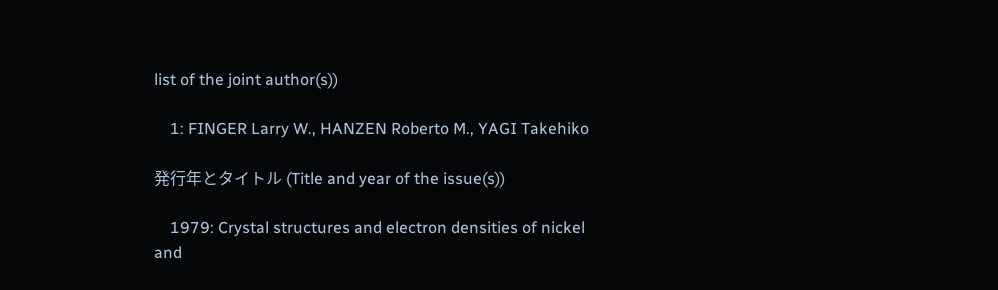list of the joint author(s))

    1: FINGER Larry W., HANZEN Roberto M., YAGI Takehiko

発行年とタイトル (Title and year of the issue(s))

    1979: Crystal structures and electron densities of nickel and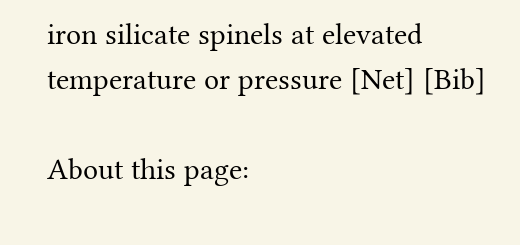iron silicate spinels at elevated temperature or pressure [Net] [Bib]

About this page: